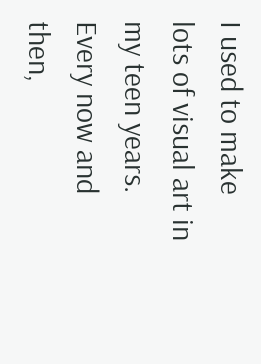I used to make lots of visual art in my teen years. Every now and then,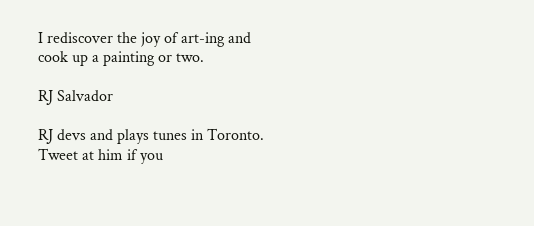I rediscover the joy of art-ing and cook up a painting or two.

RJ Salvador

RJ devs and plays tunes in Toronto. Tweet at him if you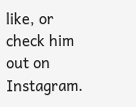like, or check him out on Instagram.